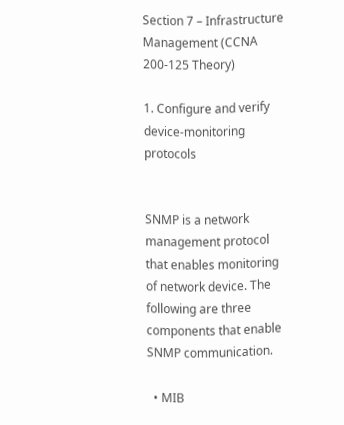Section 7 – Infrastructure Management (CCNA 200-125 Theory)

1. Configure and verify device-monitoring protocols


SNMP is a network management protocol that enables monitoring of network device. The following are three components that enable SNMP communication.

  • MIB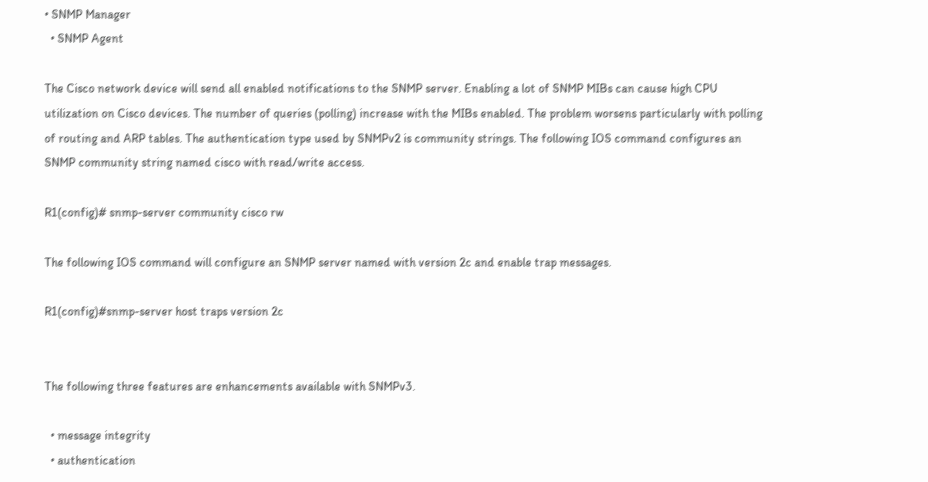• SNMP Manager
  • SNMP Agent

The Cisco network device will send all enabled notifications to the SNMP server. Enabling a lot of SNMP MIBs can cause high CPU utilization on Cisco devices. The number of queries (polling) increase with the MIBs enabled. The problem worsens particularly with polling of routing and ARP tables. The authentication type used by SNMPv2 is community strings. The following IOS command configures an SNMP community string named cisco with read/write access.

R1(config)# snmp-server community cisco rw

The following IOS command will configure an SNMP server named with version 2c and enable trap messages.

R1(config)#snmp-server host traps version 2c


The following three features are enhancements available with SNMPv3.

  • message integrity
  • authentication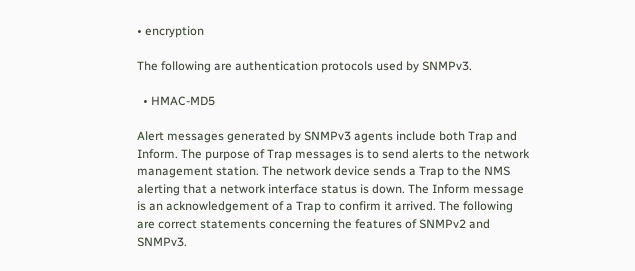• encryption

The following are authentication protocols used by SNMPv3.

  • HMAC-MD5

Alert messages generated by SNMPv3 agents include both Trap and Inform. The purpose of Trap messages is to send alerts to the network management station. The network device sends a Trap to the NMS alerting that a network interface status is down. The Inform message is an acknowledgement of a Trap to confirm it arrived. The following are correct statements concerning the features of SNMPv2 and SNMPv3.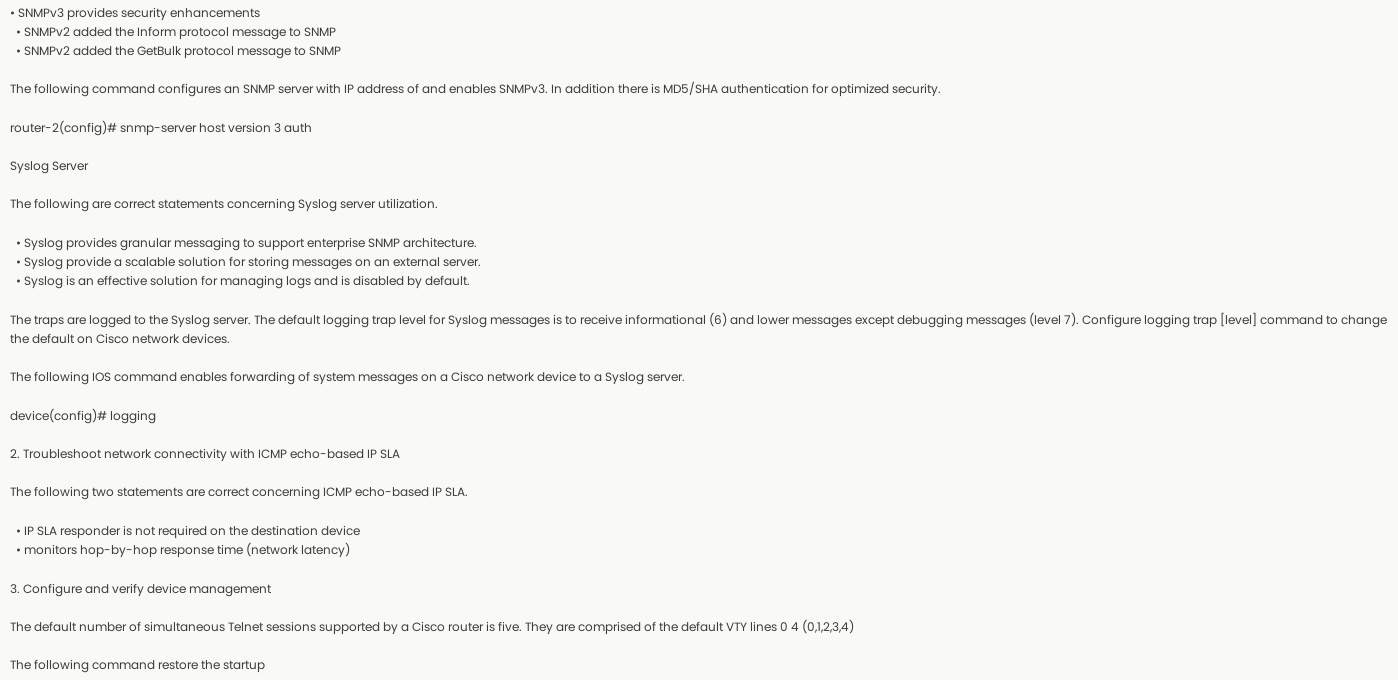• SNMPv3 provides security enhancements
  • SNMPv2 added the Inform protocol message to SNMP
  • SNMPv2 added the GetBulk protocol message to SNMP

The following command configures an SNMP server with IP address of and enables SNMPv3. In addition there is MD5/SHA authentication for optimized security.

router-2(config)# snmp-server host version 3 auth

Syslog Server

The following are correct statements concerning Syslog server utilization.

  • Syslog provides granular messaging to support enterprise SNMP architecture.
  • Syslog provide a scalable solution for storing messages on an external server.
  • Syslog is an effective solution for managing logs and is disabled by default.

The traps are logged to the Syslog server. The default logging trap level for Syslog messages is to receive informational (6) and lower messages except debugging messages (level 7). Configure logging trap [level] command to change the default on Cisco network devices.

The following IOS command enables forwarding of system messages on a Cisco network device to a Syslog server.

device(config)# logging

2. Troubleshoot network connectivity with ICMP echo-based IP SLA

The following two statements are correct concerning ICMP echo-based IP SLA.

  • IP SLA responder is not required on the destination device
  • monitors hop-by-hop response time (network latency)

3. Configure and verify device management

The default number of simultaneous Telnet sessions supported by a Cisco router is five. They are comprised of the default VTY lines 0 4 (0,1,2,3,4)

The following command restore the startup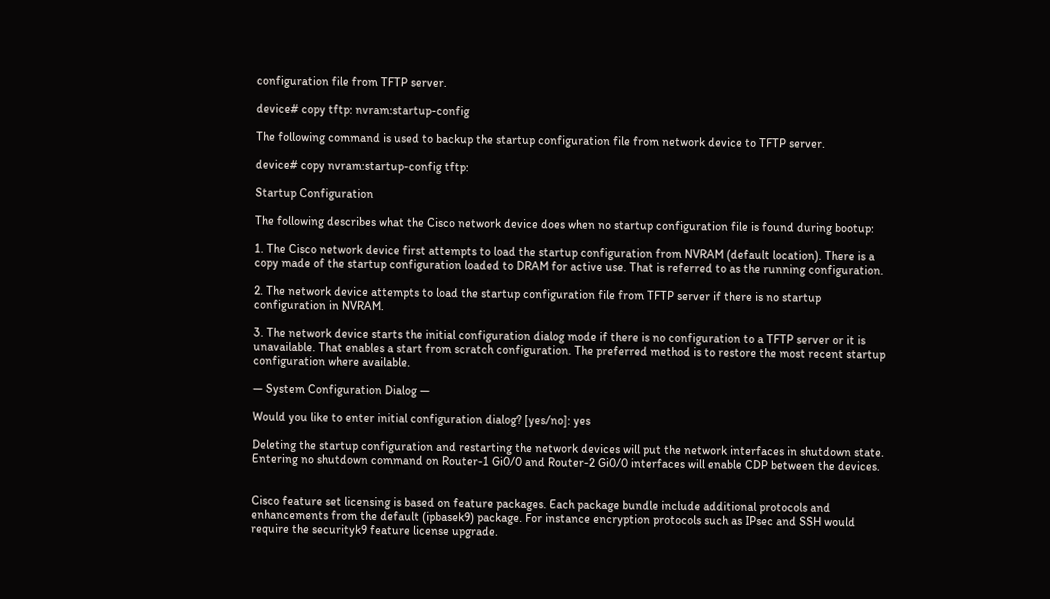configuration file from TFTP server.

device# copy tftp: nvram:startup-config

The following command is used to backup the startup configuration file from network device to TFTP server.

device# copy nvram:startup-config tftp:

Startup Configuration

The following describes what the Cisco network device does when no startup configuration file is found during bootup:

1. The Cisco network device first attempts to load the startup configuration from NVRAM (default location). There is a copy made of the startup configuration loaded to DRAM for active use. That is referred to as the running configuration.

2. The network device attempts to load the startup configuration file from TFTP server if there is no startup configuration in NVRAM.

3. The network device starts the initial configuration dialog mode if there is no configuration to a TFTP server or it is unavailable. That enables a start from scratch configuration. The preferred method is to restore the most recent startup configuration where available.

— System Configuration Dialog —

Would you like to enter initial configuration dialog? [yes/no]: yes

Deleting the startup configuration and restarting the network devices will put the network interfaces in shutdown state. Entering no shutdown command on Router-1 Gi0/0 and Router-2 Gi0/0 interfaces will enable CDP between the devices.


Cisco feature set licensing is based on feature packages. Each package bundle include additional protocols and enhancements from the default (ipbasek9) package. For instance encryption protocols such as IPsec and SSH would require the securityk9 feature license upgrade.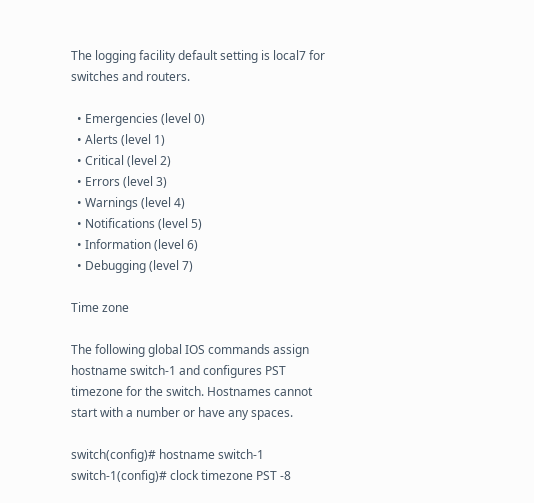The logging facility default setting is local7 for switches and routers.

  • Emergencies (level 0)
  • Alerts (level 1)
  • Critical (level 2)
  • Errors (level 3)
  • Warnings (level 4)
  • Notifications (level 5)
  • Information (level 6)
  • Debugging (level 7)

Time zone

The following global IOS commands assign hostname switch-1 and configures PST timezone for the switch. Hostnames cannot start with a number or have any spaces.

switch(config)# hostname switch-1
switch-1(config)# clock timezone PST -8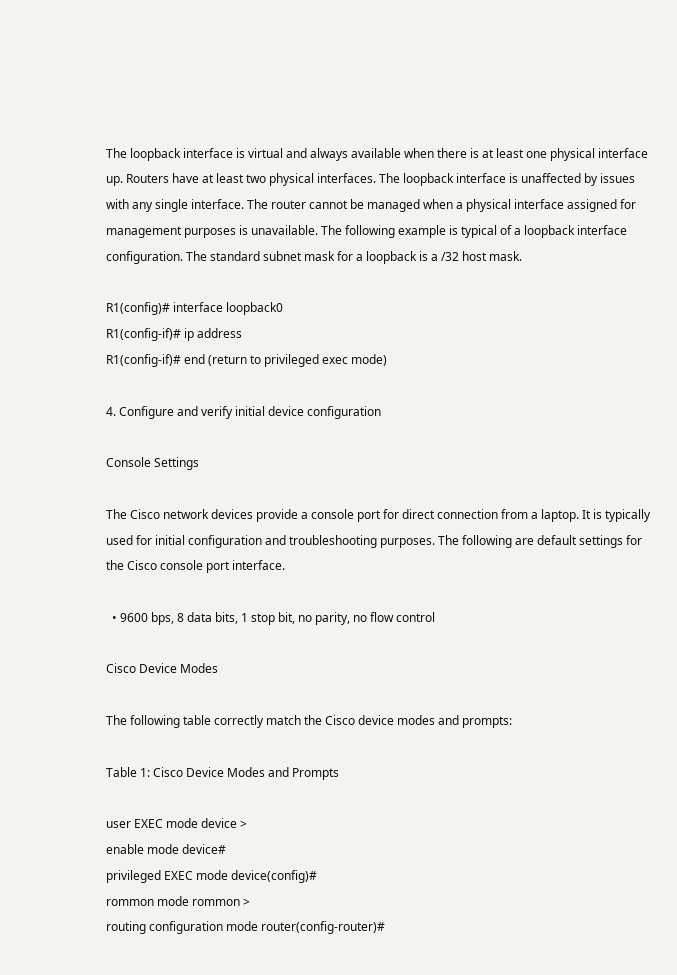The loopback interface is virtual and always available when there is at least one physical interface up. Routers have at least two physical interfaces. The loopback interface is unaffected by issues with any single interface. The router cannot be managed when a physical interface assigned for management purposes is unavailable. The following example is typical of a loopback interface configuration. The standard subnet mask for a loopback is a /32 host mask.

R1(config)# interface loopback0
R1(config-if)# ip address
R1(config-if)# end (return to privileged exec mode)

4. Configure and verify initial device configuration

Console Settings

The Cisco network devices provide a console port for direct connection from a laptop. It is typically used for initial configuration and troubleshooting purposes. The following are default settings for the Cisco console port interface.

  • 9600 bps, 8 data bits, 1 stop bit, no parity, no flow control

Cisco Device Modes

The following table correctly match the Cisco device modes and prompts:

Table 1: Cisco Device Modes and Prompts

user EXEC mode device >
enable mode device#
privileged EXEC mode device(config)#
rommon mode rommon >
routing configuration mode router(config-router)#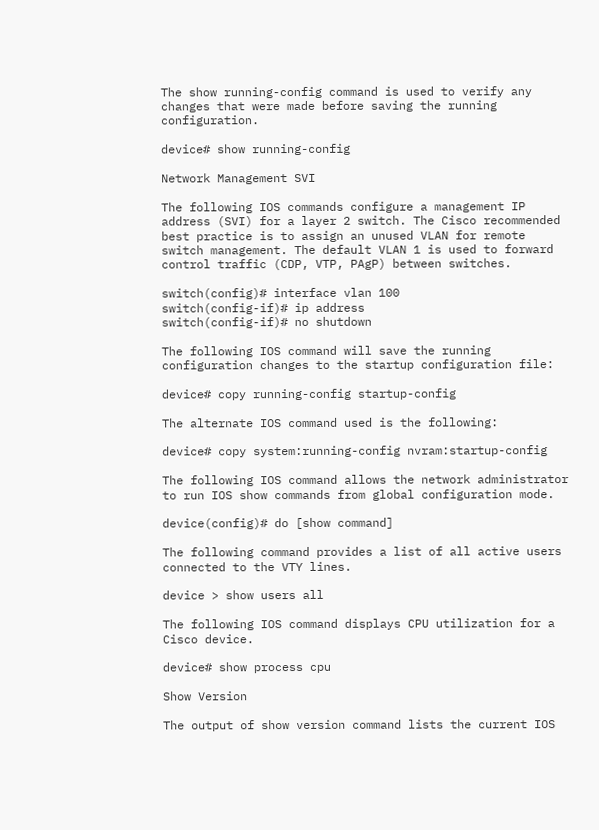The show running-config command is used to verify any changes that were made before saving the running configuration.

device# show running-config

Network Management SVI

The following IOS commands configure a management IP address (SVI) for a layer 2 switch. The Cisco recommended best practice is to assign an unused VLAN for remote switch management. The default VLAN 1 is used to forward control traffic (CDP, VTP, PAgP) between switches.

switch(config)# interface vlan 100
switch(config-if)# ip address
switch(config-if)# no shutdown

The following IOS command will save the running configuration changes to the startup configuration file:

device# copy running-config startup-config

The alternate IOS command used is the following:

device# copy system:running-config nvram:startup-config

The following IOS command allows the network administrator to run IOS show commands from global configuration mode.

device(config)# do [show command]

The following command provides a list of all active users connected to the VTY lines.

device > show users all

The following IOS command displays CPU utilization for a Cisco device.

device# show process cpu

Show Version

The output of show version command lists the current IOS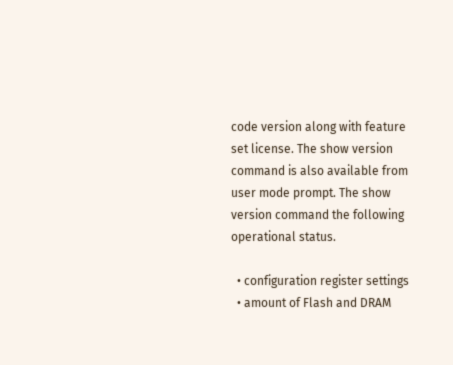code version along with feature set license. The show version command is also available from user mode prompt. The show version command the following operational status.

  • configuration register settings
  • amount of Flash and DRAM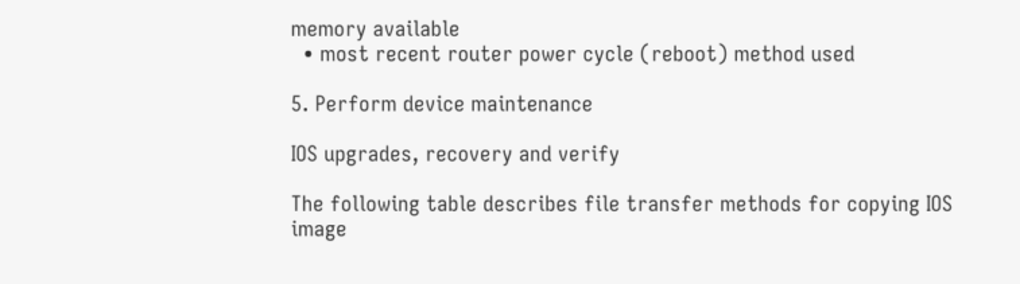memory available
  • most recent router power cycle (reboot) method used

5. Perform device maintenance

IOS upgrades, recovery and verify

The following table describes file transfer methods for copying IOS image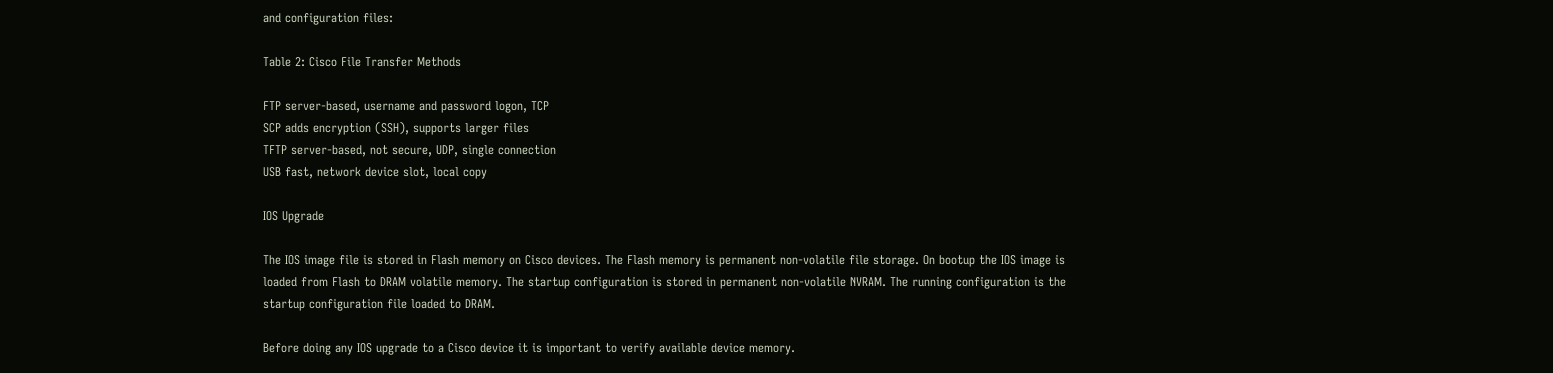and configuration files:

Table 2: Cisco File Transfer Methods

FTP server-based, username and password logon, TCP
SCP adds encryption (SSH), supports larger files
TFTP server-based, not secure, UDP, single connection
USB fast, network device slot, local copy

IOS Upgrade

The IOS image file is stored in Flash memory on Cisco devices. The Flash memory is permanent non-volatile file storage. On bootup the IOS image is loaded from Flash to DRAM volatile memory. The startup configuration is stored in permanent non-volatile NVRAM. The running configuration is the startup configuration file loaded to DRAM.

Before doing any IOS upgrade to a Cisco device it is important to verify available device memory.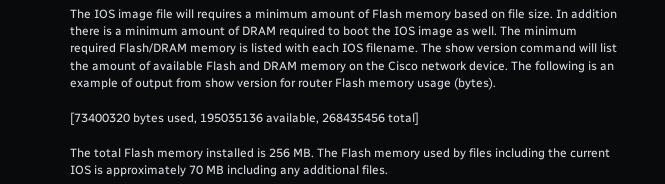The IOS image file will requires a minimum amount of Flash memory based on file size. In addition there is a minimum amount of DRAM required to boot the IOS image as well. The minimum required Flash/DRAM memory is listed with each IOS filename. The show version command will list the amount of available Flash and DRAM memory on the Cisco network device. The following is an example of output from show version for router Flash memory usage (bytes).

[73400320 bytes used, 195035136 available, 268435456 total]

The total Flash memory installed is 256 MB. The Flash memory used by files including the current IOS is approximately 70 MB including any additional files.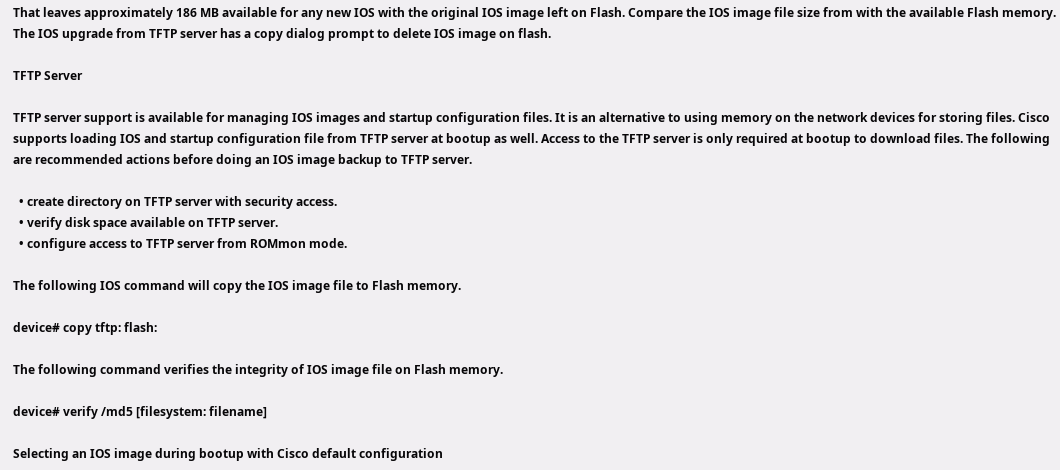That leaves approximately 186 MB available for any new IOS with the original IOS image left on Flash. Compare the IOS image file size from with the available Flash memory. The IOS upgrade from TFTP server has a copy dialog prompt to delete IOS image on flash.

TFTP Server

TFTP server support is available for managing IOS images and startup configuration files. It is an alternative to using memory on the network devices for storing files. Cisco supports loading IOS and startup configuration file from TFTP server at bootup as well. Access to the TFTP server is only required at bootup to download files. The following are recommended actions before doing an IOS image backup to TFTP server.

  • create directory on TFTP server with security access.
  • verify disk space available on TFTP server.
  • configure access to TFTP server from ROMmon mode.

The following IOS command will copy the IOS image file to Flash memory.

device# copy tftp: flash:

The following command verifies the integrity of IOS image file on Flash memory.

device# verify /md5 [filesystem: filename]

Selecting an IOS image during bootup with Cisco default configuration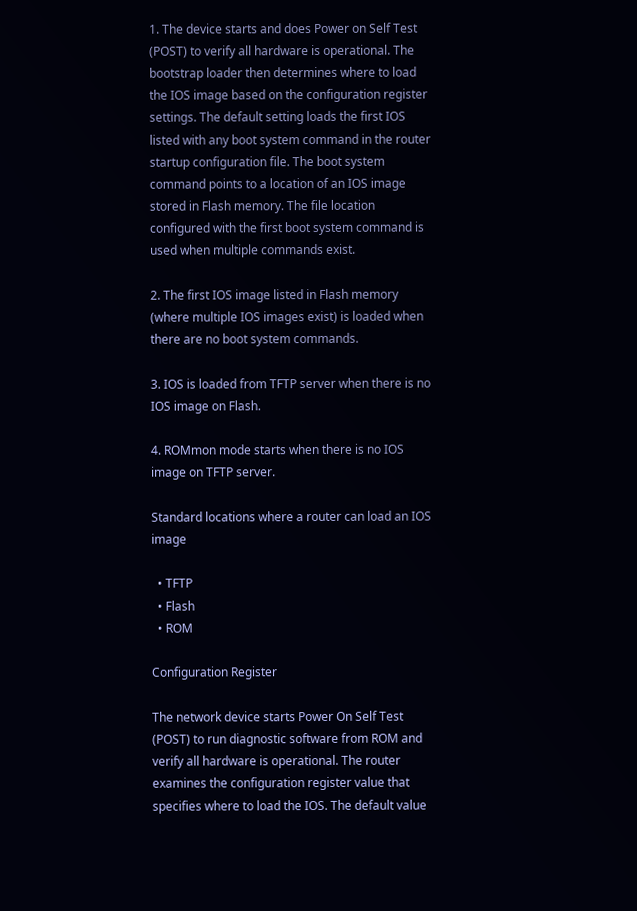1. The device starts and does Power on Self Test (POST) to verify all hardware is operational. The bootstrap loader then determines where to load the IOS image based on the configuration register settings. The default setting loads the first IOS listed with any boot system command in the router startup configuration file. The boot system command points to a location of an IOS image stored in Flash memory. The file location configured with the first boot system command is used when multiple commands exist.

2. The first IOS image listed in Flash memory (where multiple IOS images exist) is loaded when there are no boot system commands.

3. IOS is loaded from TFTP server when there is no IOS image on Flash.

4. ROMmon mode starts when there is no IOS image on TFTP server.

Standard locations where a router can load an IOS image

  • TFTP
  • Flash
  • ROM

Configuration Register

The network device starts Power On Self Test (POST) to run diagnostic software from ROM and verify all hardware is operational. The router examines the configuration register value that specifies where to load the IOS. The default value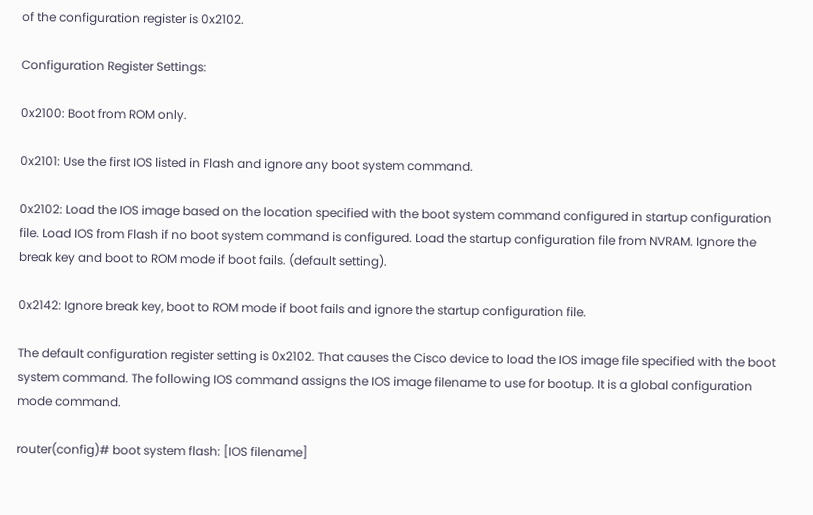of the configuration register is 0x2102.

Configuration Register Settings:

0x2100: Boot from ROM only.

0x2101: Use the first IOS listed in Flash and ignore any boot system command.

0x2102: Load the IOS image based on the location specified with the boot system command configured in startup configuration file. Load IOS from Flash if no boot system command is configured. Load the startup configuration file from NVRAM. Ignore the break key and boot to ROM mode if boot fails. (default setting).

0x2142: Ignore break key, boot to ROM mode if boot fails and ignore the startup configuration file.

The default configuration register setting is 0x2102. That causes the Cisco device to load the IOS image file specified with the boot system command. The following IOS command assigns the IOS image filename to use for bootup. It is a global configuration  mode command.

router(config)# boot system flash: [IOS filename]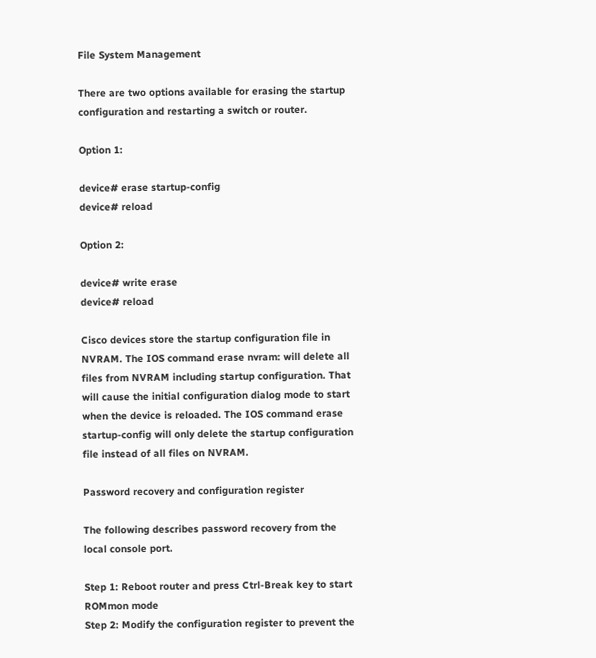File System Management

There are two options available for erasing the startup configuration and restarting a switch or router.

Option 1:

device# erase startup-config
device# reload

Option 2:

device# write erase
device# reload

Cisco devices store the startup configuration file in NVRAM. The IOS command erase nvram: will delete all files from NVRAM including startup configuration. That will cause the initial configuration dialog mode to start when the device is reloaded. The IOS command erase startup-config will only delete the startup configuration file instead of all files on NVRAM.

Password recovery and configuration register

The following describes password recovery from the local console port.

Step 1: Reboot router and press Ctrl-Break key to start ROMmon mode
Step 2: Modify the configuration register to prevent the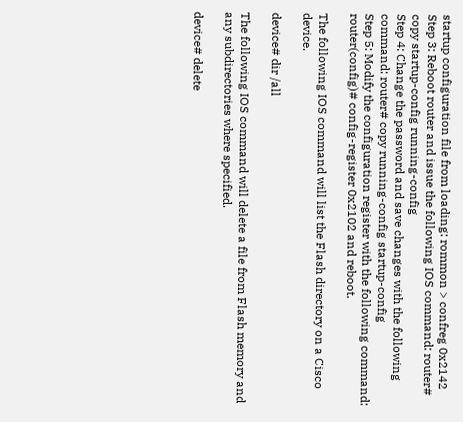startup configuration file from loading: rommon > confreg 0x2142
Step 3: Reboot router and issue the following IOS command: router# copy startup-config running-config
Step 4: Change the password and save changes with the following command: router# copy running-config startup-config
Step 5: Modify the configuration register with the following command: router(config)# config-register 0x2102 and reboot.

The following IOS command will list the Flash directory on a Cisco device.

device# dir /all

The following IOS command will delete a file from Flash memory and any subdirectories where specified.

device# delete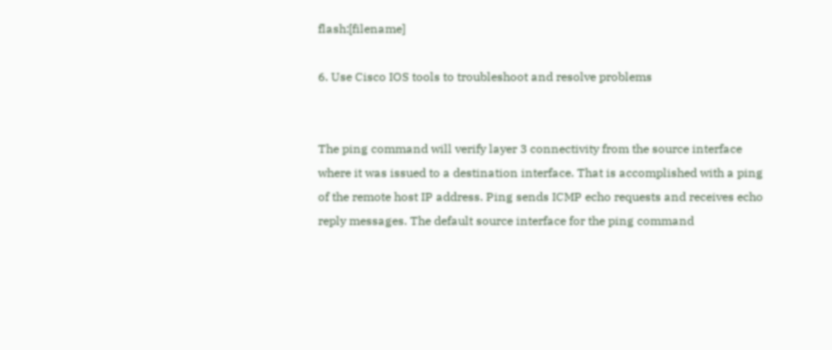flash:[filename]

6. Use Cisco IOS tools to troubleshoot and resolve problems


The ping command will verify layer 3 connectivity from the source interface where it was issued to a destination interface. That is accomplished with a ping of the remote host IP address. Ping sends ICMP echo requests and receives echo reply messages. The default source interface for the ping command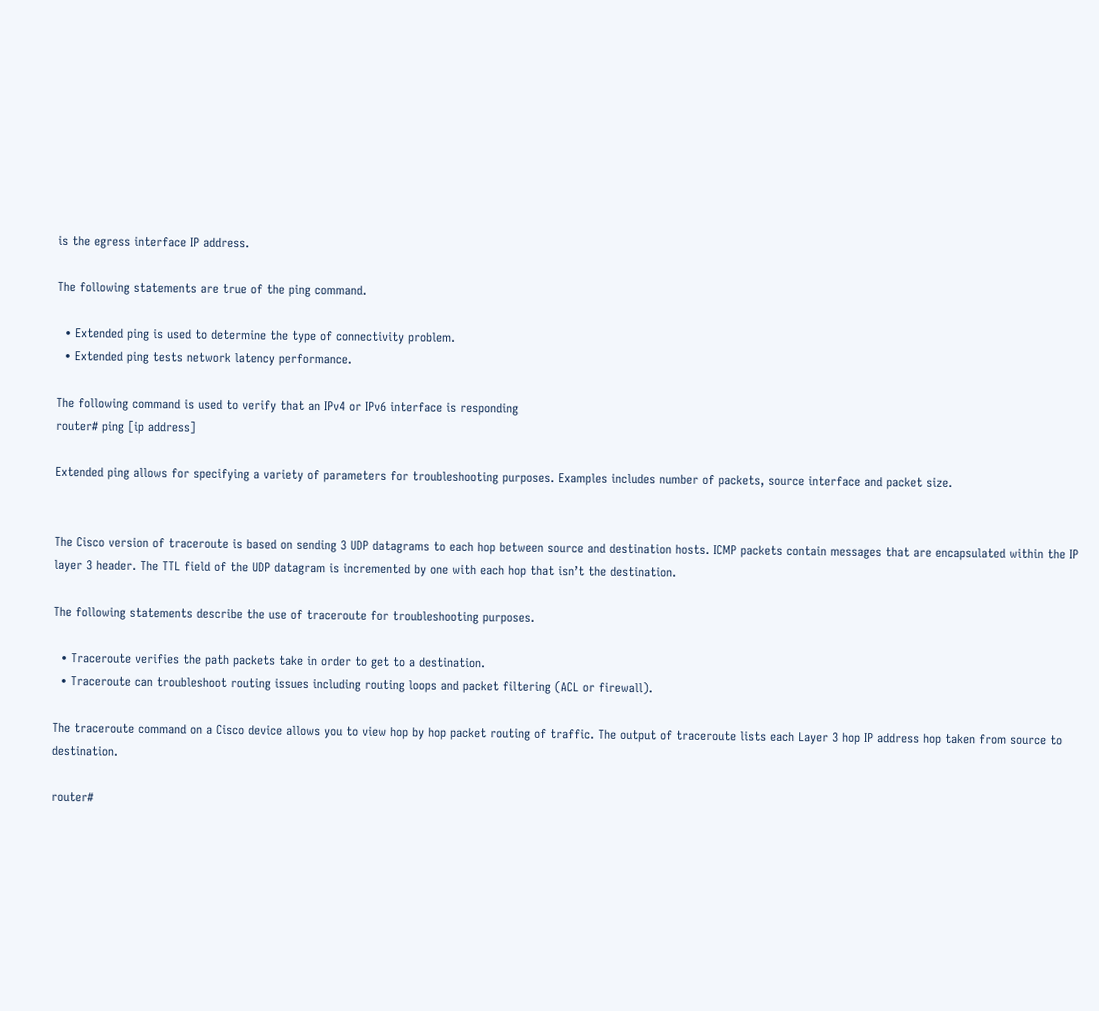is the egress interface IP address.

The following statements are true of the ping command.

  • Extended ping is used to determine the type of connectivity problem.
  • Extended ping tests network latency performance.

The following command is used to verify that an IPv4 or IPv6 interface is responding
router# ping [ip address]

Extended ping allows for specifying a variety of parameters for troubleshooting purposes. Examples includes number of packets, source interface and packet size.


The Cisco version of traceroute is based on sending 3 UDP datagrams to each hop between source and destination hosts. ICMP packets contain messages that are encapsulated within the IP layer 3 header. The TTL field of the UDP datagram is incremented by one with each hop that isn’t the destination.

The following statements describe the use of traceroute for troubleshooting purposes.

  • Traceroute verifies the path packets take in order to get to a destination.
  • Traceroute can troubleshoot routing issues including routing loops and packet filtering (ACL or firewall).

The traceroute command on a Cisco device allows you to view hop by hop packet routing of traffic. The output of traceroute lists each Layer 3 hop IP address hop taken from source to destination.

router#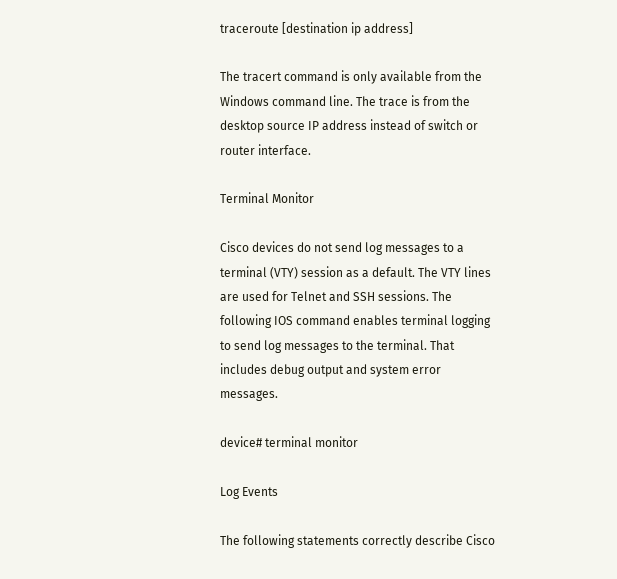traceroute [destination ip address]

The tracert command is only available from the Windows command line. The trace is from the desktop source IP address instead of switch or router interface.

Terminal Monitor

Cisco devices do not send log messages to a terminal (VTY) session as a default. The VTY lines are used for Telnet and SSH sessions. The following IOS command enables terminal logging to send log messages to the terminal. That includes debug output and system error messages.

device# terminal monitor

Log Events

The following statements correctly describe Cisco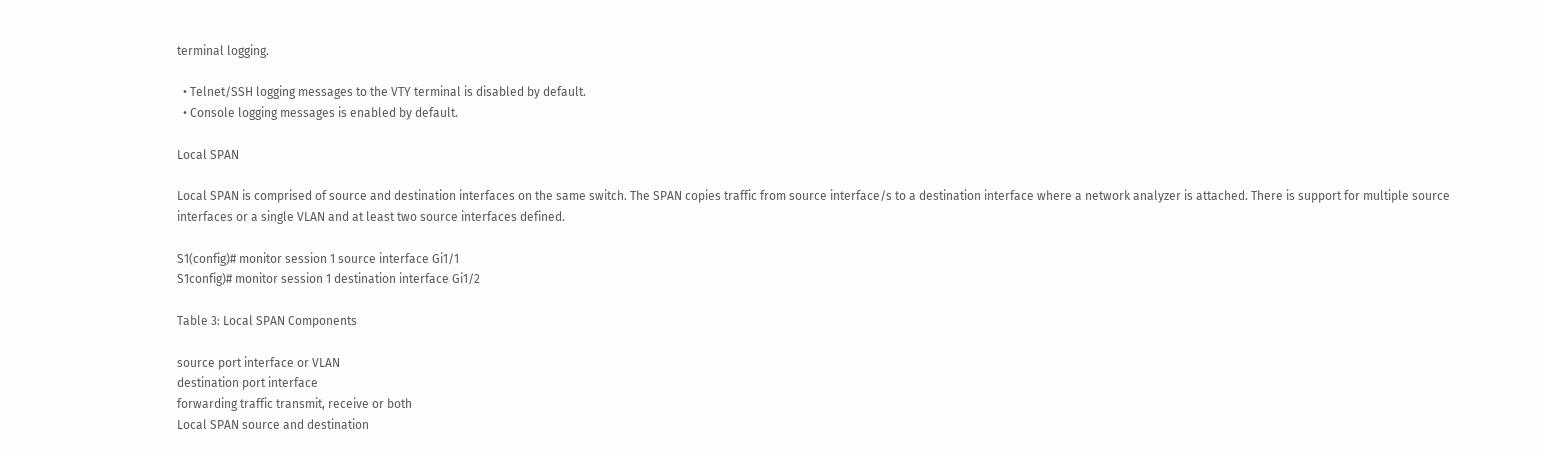terminal logging.

  • Telnet/SSH logging messages to the VTY terminal is disabled by default.
  • Console logging messages is enabled by default.

Local SPAN

Local SPAN is comprised of source and destination interfaces on the same switch. The SPAN copies traffic from source interface/s to a destination interface where a network analyzer is attached. There is support for multiple source interfaces or a single VLAN and at least two source interfaces defined.

S1(config)# monitor session 1 source interface Gi1/1
S1config)# monitor session 1 destination interface Gi1/2

Table 3: Local SPAN Components

source port interface or VLAN
destination port interface
forwarding traffic transmit, receive or both
Local SPAN source and destination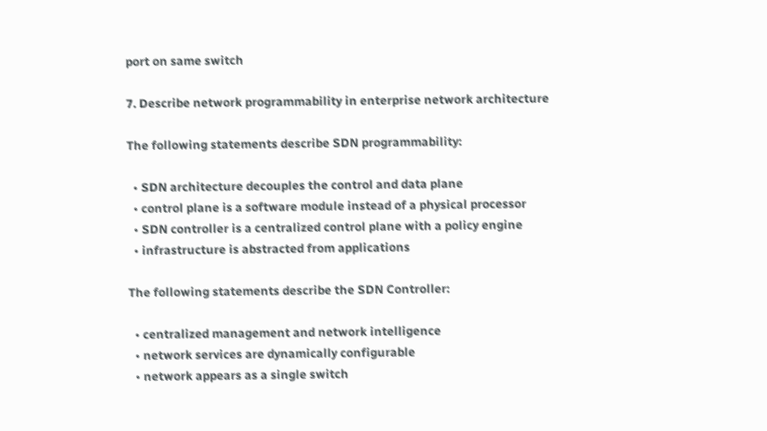port on same switch

7. Describe network programmability in enterprise network architecture

The following statements describe SDN programmability:

  • SDN architecture decouples the control and data plane
  • control plane is a software module instead of a physical processor
  • SDN controller is a centralized control plane with a policy engine
  • infrastructure is abstracted from applications

The following statements describe the SDN Controller:

  • centralized management and network intelligence
  • network services are dynamically configurable
  • network appears as a single switch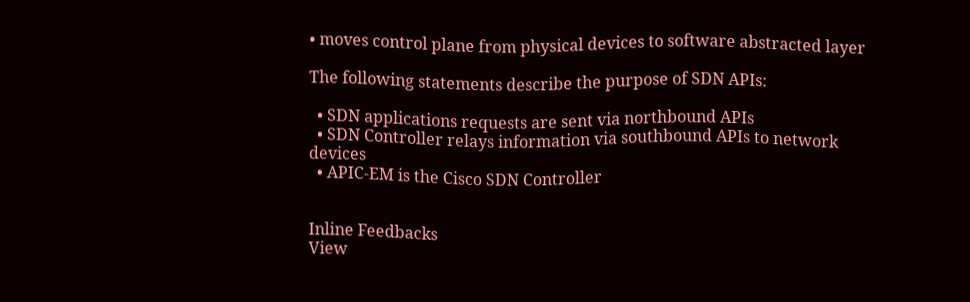• moves control plane from physical devices to software abstracted layer

The following statements describe the purpose of SDN APIs:

  • SDN applications requests are sent via northbound APIs
  • SDN Controller relays information via southbound APIs to network devices
  • APIC-EM is the Cisco SDN Controller


Inline Feedbacks
View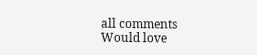all comments
Would love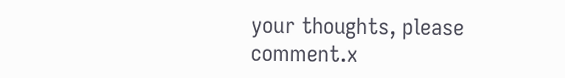your thoughts, please comment.x